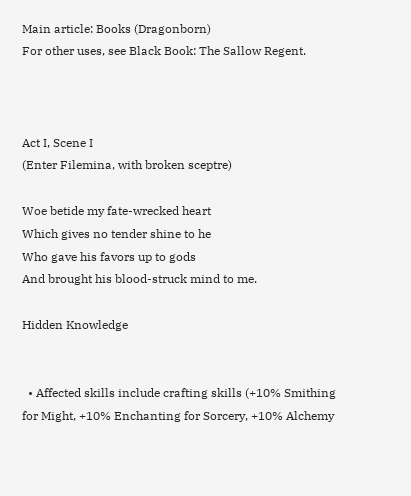Main article: Books (Dragonborn)
For other uses, see Black Book: The Sallow Regent.



Act I, Scene I
(Enter Filemina, with broken sceptre)

Woe betide my fate-wrecked heart
Which gives no tender shine to he
Who gave his favors up to gods
And brought his blood-struck mind to me.

Hidden Knowledge


  • Affected skills include crafting skills (+10% Smithing for Might, +10% Enchanting for Sorcery, +10% Alchemy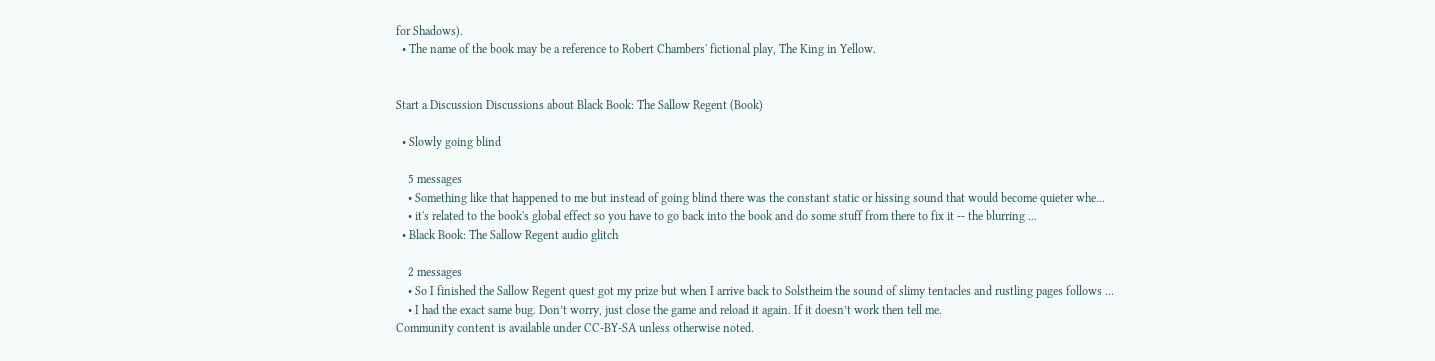for Shadows).
  • The name of the book may be a reference to Robert Chambers' fictional play, The King in Yellow.


Start a Discussion Discussions about Black Book: The Sallow Regent (Book)

  • Slowly going blind

    5 messages
    • Something like that happened to me but instead of going blind there was the constant static or hissing sound that would become quieter whe...
    • it's related to the book's global effect so you have to go back into the book and do some stuff from there to fix it -- the blurring ...
  • Black Book: The Sallow Regent audio glitch

    2 messages
    • So I finished the Sallow Regent quest got my prize but when I arrive back to Solstheim the sound of slimy tentacles and rustling pages follows ...
    • I had the exact same bug. Don’t worry, just close the game and reload it again. If it doesn’t work then tell me.
Community content is available under CC-BY-SA unless otherwise noted.